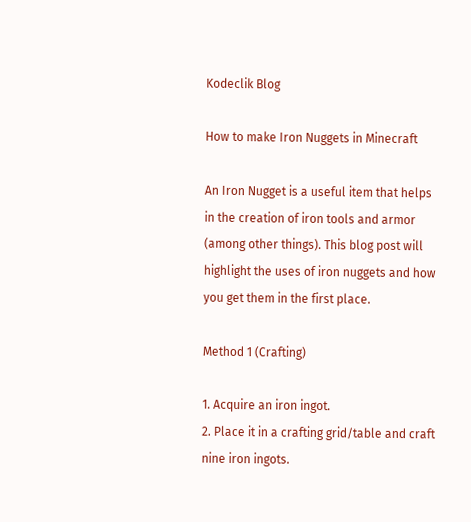Kodeclik Blog

How to make Iron Nuggets in Minecraft

An Iron Nugget is a useful item that helps in the creation of iron tools and armor (among other things). This blog post will highlight the uses of iron nuggets and how you get them in the first place.

Method 1 (Crafting)

1. Acquire an iron ingot.
2. Place it in a crafting grid/table and craft nine iron ingots.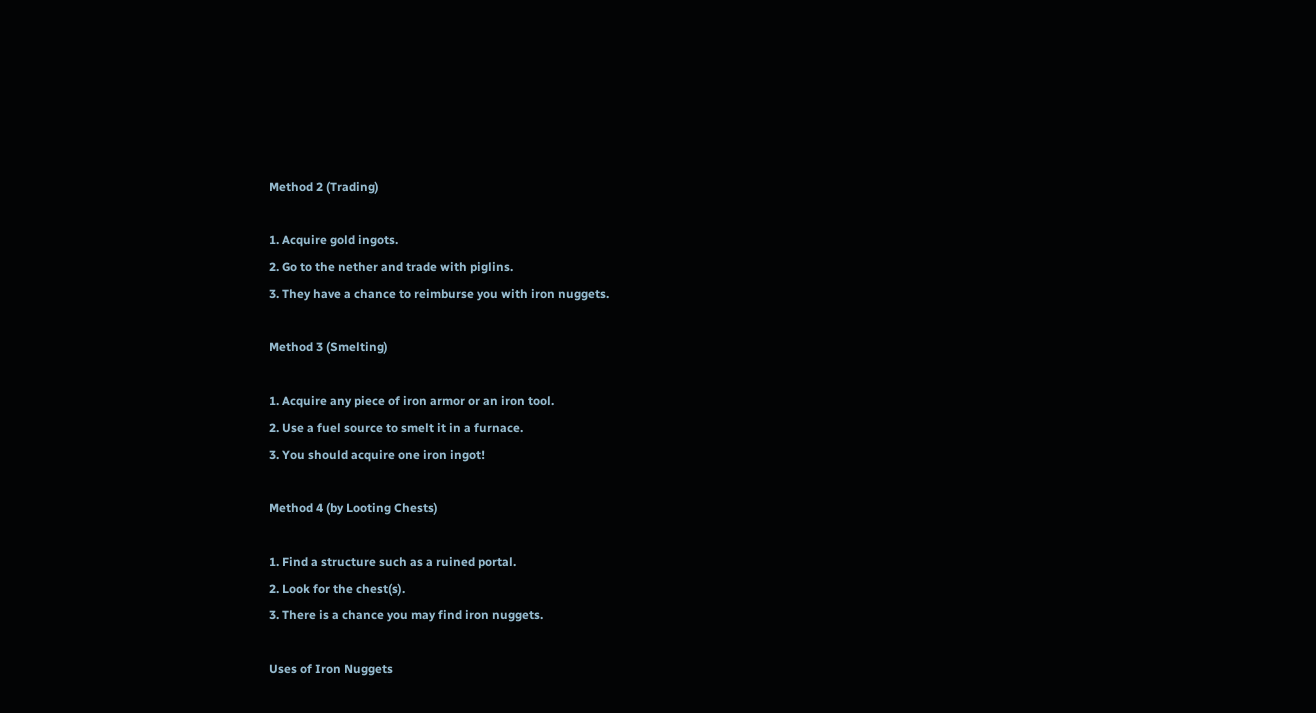Method 2 (Trading)

1. Acquire gold ingots.
2. Go to the nether and trade with piglins.
3. They have a chance to reimburse you with iron nuggets.

Method 3 (Smelting)

1. Acquire any piece of iron armor or an iron tool.
2. Use a fuel source to smelt it in a furnace.
3. You should acquire one iron ingot!

Method 4 (by Looting Chests)

1. Find a structure such as a ruined portal.
2. Look for the chest(s).
3. There is a chance you may find iron nuggets.

Uses of Iron Nuggets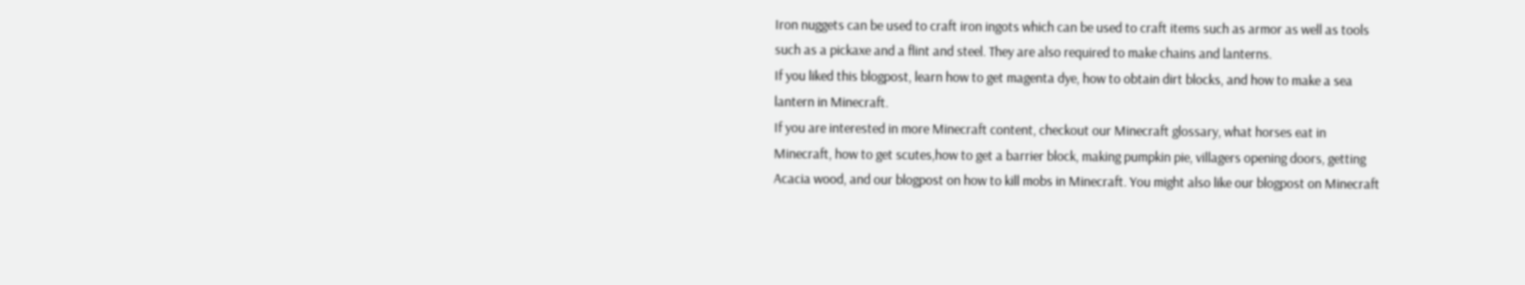Iron nuggets can be used to craft iron ingots which can be used to craft items such as armor as well as tools such as a pickaxe and a flint and steel. They are also required to make chains and lanterns.
If you liked this blogpost, learn how to get magenta dye, how to obtain dirt blocks, and how to make a sea lantern in Minecraft.
If you are interested in more Minecraft content, checkout our Minecraft glossary, what horses eat in Minecraft, how to get scutes,how to get a barrier block, making pumpkin pie, villagers opening doors, getting Acacia wood, and our blogpost on how to kill mobs in Minecraft. You might also like our blogpost on Minecraft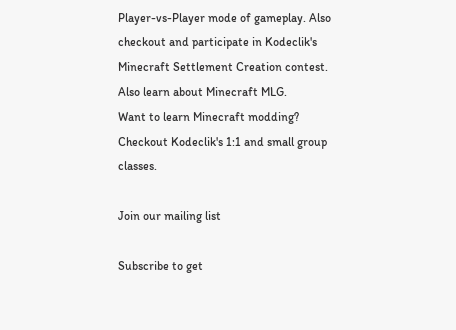Player-vs-Player mode of gameplay. Also checkout and participate in Kodeclik's Minecraft Settlement Creation contest. Also learn about Minecraft MLG.
Want to learn Minecraft modding? Checkout Kodeclik's 1:1 and small group classes.

Join our mailing list

Subscribe to get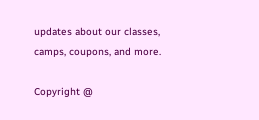updates about our classes, camps, coupons, and more.

Copyright @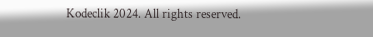Kodeclik 2024. All rights reserved.